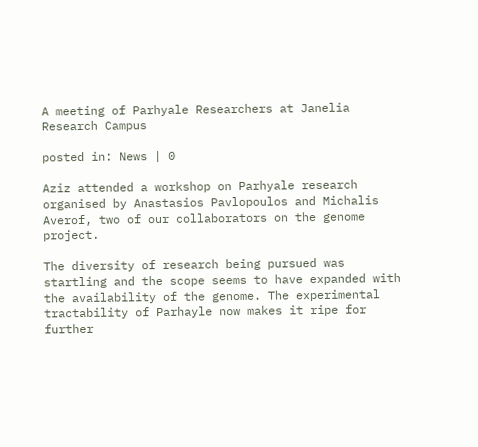A meeting of Parhyale Researchers at Janelia Research Campus

posted in: News | 0

Aziz attended a workshop on Parhyale research organised by Anastasios Pavlopoulos and Michalis Averof, two of our collaborators on the genome project.

The diversity of research being pursued was startling and the scope seems to have expanded with the availability of the genome. The experimental tractability of Parhayle now makes it ripe for further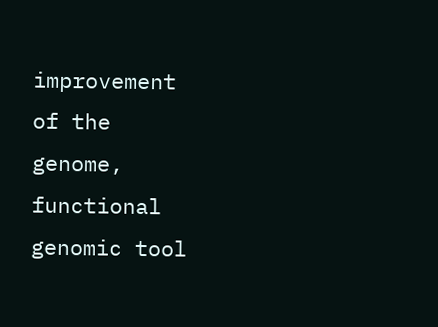improvement of the genome, functional genomic tool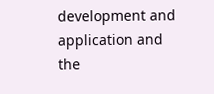development and application and the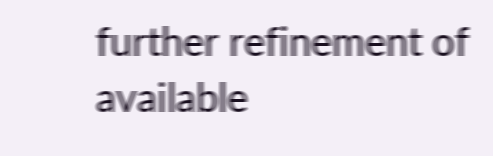further refinement of available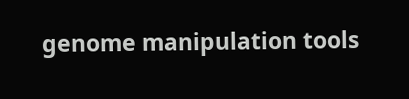genome manipulation tools